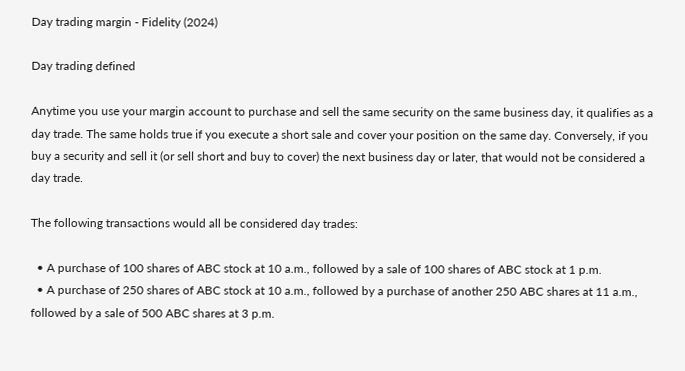Day trading margin - Fidelity (2024)

Day trading defined

Anytime you use your margin account to purchase and sell the same security on the same business day, it qualifies as a day trade. The same holds true if you execute a short sale and cover your position on the same day. Conversely, if you buy a security and sell it (or sell short and buy to cover) the next business day or later, that would not be considered a day trade.

The following transactions would all be considered day trades:

  • A purchase of 100 shares of ABC stock at 10 a.m., followed by a sale of 100 shares of ABC stock at 1 p.m.
  • A purchase of 250 shares of ABC stock at 10 a.m., followed by a purchase of another 250 ABC shares at 11 a.m., followed by a sale of 500 ABC shares at 3 p.m.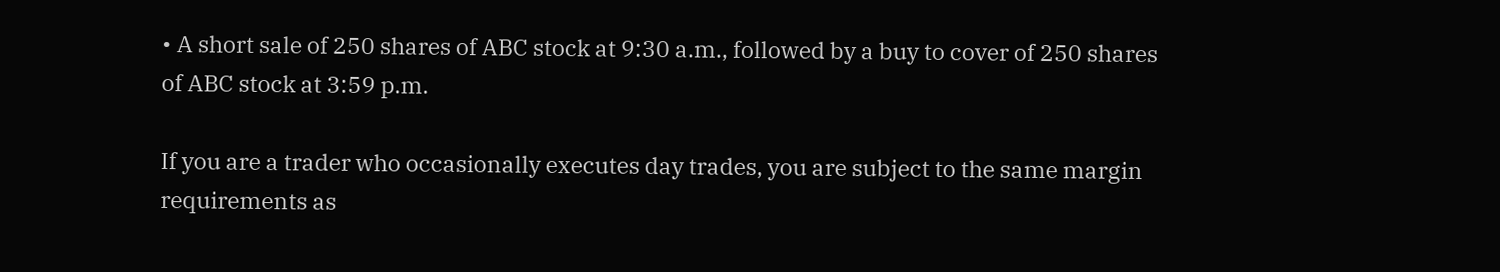• A short sale of 250 shares of ABC stock at 9:30 a.m., followed by a buy to cover of 250 shares of ABC stock at 3:59 p.m.

If you are a trader who occasionally executes day trades, you are subject to the same margin requirements as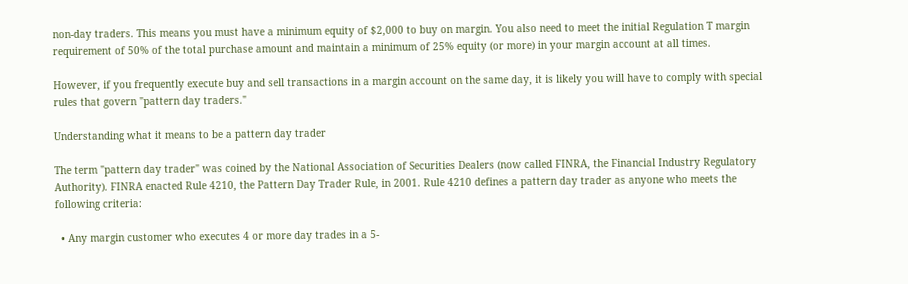non-day traders. This means you must have a minimum equity of $2,000 to buy on margin. You also need to meet the initial Regulation T margin requirement of 50% of the total purchase amount and maintain a minimum of 25% equity (or more) in your margin account at all times.

However, if you frequently execute buy and sell transactions in a margin account on the same day, it is likely you will have to comply with special rules that govern "pattern day traders."

Understanding what it means to be a pattern day trader

The term "pattern day trader" was coined by the National Association of Securities Dealers (now called FINRA, the Financial Industry Regulatory Authority). FINRA enacted Rule 4210, the Pattern Day Trader Rule, in 2001. Rule 4210 defines a pattern day trader as anyone who meets the following criteria:

  • Any margin customer who executes 4 or more day trades in a 5-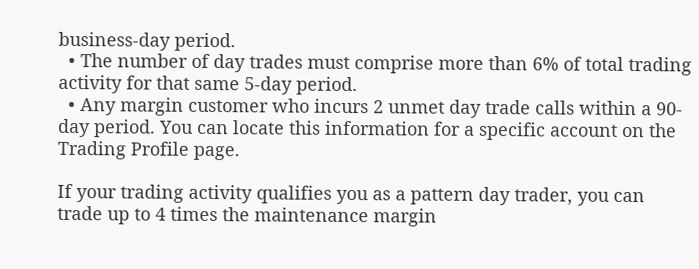business-day period.
  • The number of day trades must comprise more than 6% of total trading activity for that same 5-day period.
  • Any margin customer who incurs 2 unmet day trade calls within a 90-day period. You can locate this information for a specific account on the Trading Profile page.

If your trading activity qualifies you as a pattern day trader, you can trade up to 4 times the maintenance margin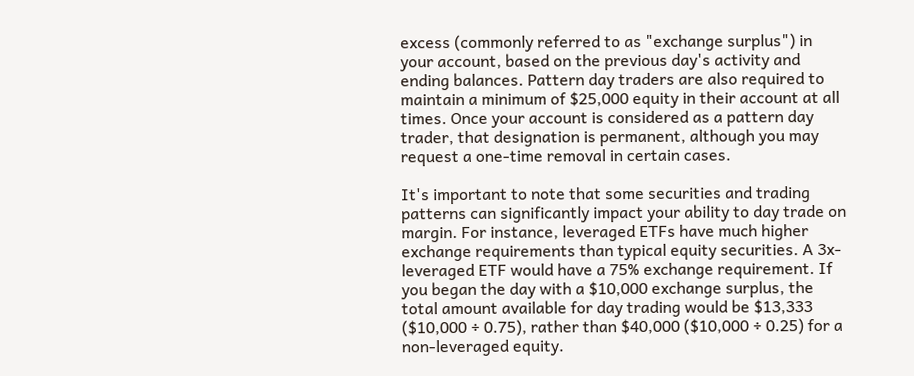excess (commonly referred to as "exchange surplus") in your account, based on the previous day's activity and ending balances. Pattern day traders are also required to maintain a minimum of $25,000 equity in their account at all times. Once your account is considered as a pattern day trader, that designation is permanent, although you may request a one-time removal in certain cases.

It's important to note that some securities and trading patterns can significantly impact your ability to day trade on margin. For instance, leveraged ETFs have much higher exchange requirements than typical equity securities. A 3x-leveraged ETF would have a 75% exchange requirement. If you began the day with a $10,000 exchange surplus, the total amount available for day trading would be $13,333 ($10,000 ÷ 0.75), rather than $40,000 ($10,000 ÷ 0.25) for a non-leveraged equity.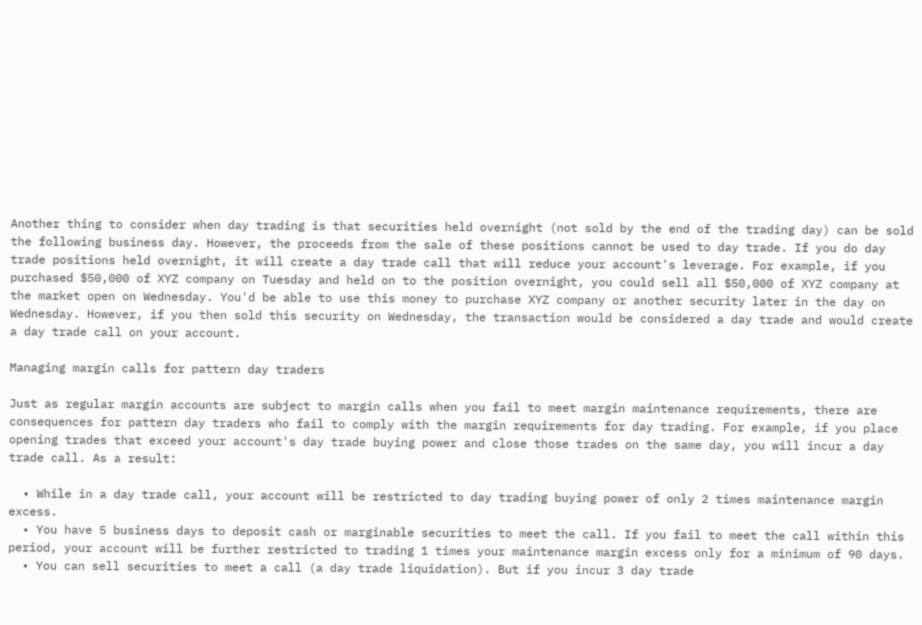Another thing to consider when day trading is that securities held overnight (not sold by the end of the trading day) can be sold the following business day. However, the proceeds from the sale of these positions cannot be used to day trade. If you do day trade positions held overnight, it will create a day trade call that will reduce your account's leverage. For example, if you purchased $50,000 of XYZ company on Tuesday and held on to the position overnight, you could sell all $50,000 of XYZ company at the market open on Wednesday. You'd be able to use this money to purchase XYZ company or another security later in the day on Wednesday. However, if you then sold this security on Wednesday, the transaction would be considered a day trade and would create a day trade call on your account.

Managing margin calls for pattern day traders

Just as regular margin accounts are subject to margin calls when you fail to meet margin maintenance requirements, there are consequences for pattern day traders who fail to comply with the margin requirements for day trading. For example, if you place opening trades that exceed your account's day trade buying power and close those trades on the same day, you will incur a day trade call. As a result:

  • While in a day trade call, your account will be restricted to day trading buying power of only 2 times maintenance margin excess.
  • You have 5 business days to deposit cash or marginable securities to meet the call. If you fail to meet the call within this period, your account will be further restricted to trading 1 times your maintenance margin excess only for a minimum of 90 days.
  • You can sell securities to meet a call (a day trade liquidation). But if you incur 3 day trade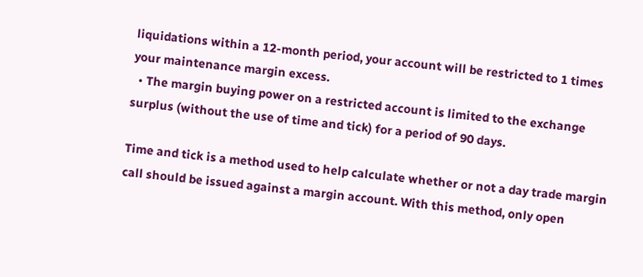liquidations within a 12-month period, your account will be restricted to 1 times your maintenance margin excess.
  • The margin buying power on a restricted account is limited to the exchange surplus (without the use of time and tick) for a period of 90 days.

Time and tick is a method used to help calculate whether or not a day trade margin call should be issued against a margin account. With this method, only open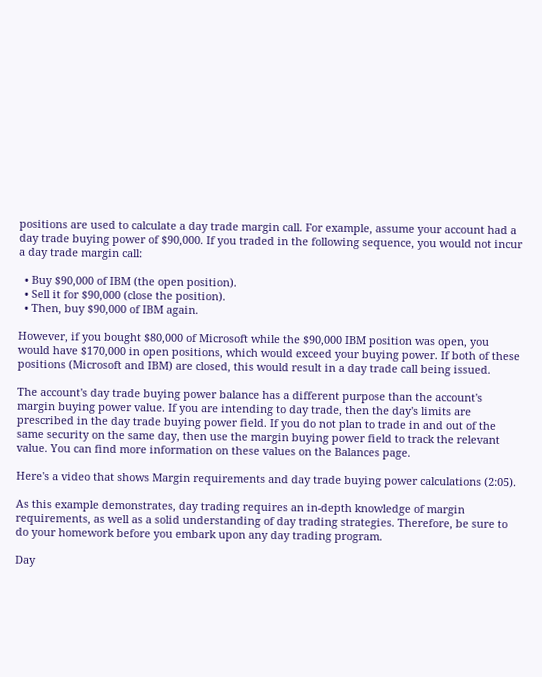positions are used to calculate a day trade margin call. For example, assume your account had a day trade buying power of $90,000. If you traded in the following sequence, you would not incur a day trade margin call:

  • Buy $90,000 of IBM (the open position).
  • Sell it for $90,000 (close the position).
  • Then, buy $90,000 of IBM again.

However, if you bought $80,000 of Microsoft while the $90,000 IBM position was open, you would have $170,000 in open positions, which would exceed your buying power. If both of these positions (Microsoft and IBM) are closed, this would result in a day trade call being issued.

The account's day trade buying power balance has a different purpose than the account's margin buying power value. If you are intending to day trade, then the day's limits are prescribed in the day trade buying power field. If you do not plan to trade in and out of the same security on the same day, then use the margin buying power field to track the relevant value. You can find more information on these values on the Balances page.

Here's a video that shows Margin requirements and day trade buying power calculations (2:05).

As this example demonstrates, day trading requires an in-depth knowledge of margin requirements, as well as a solid understanding of day trading strategies. Therefore, be sure to do your homework before you embark upon any day trading program.

Day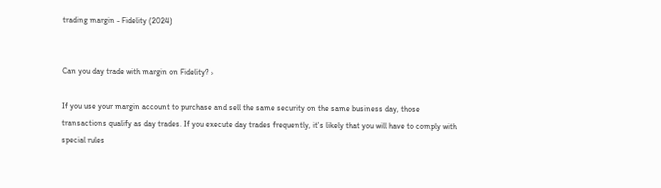trading margin - Fidelity (2024)


Can you day trade with margin on Fidelity? ›

If you use your margin account to purchase and sell the same security on the same business day, those transactions qualify as day trades. If you execute day trades frequently, it's likely that you will have to comply with special rules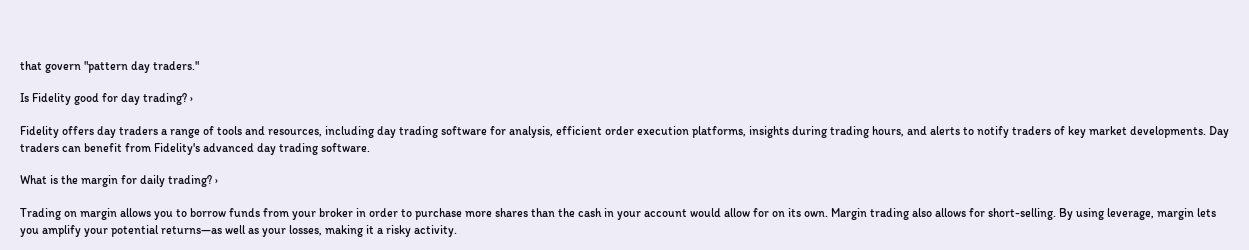that govern "pattern day traders."

Is Fidelity good for day trading? ›

Fidelity offers day traders a range of tools and resources, including day trading software for analysis, efficient order execution platforms, insights during trading hours, and alerts to notify traders of key market developments. Day traders can benefit from Fidelity's advanced day trading software.

What is the margin for daily trading? ›

Trading on margin allows you to borrow funds from your broker in order to purchase more shares than the cash in your account would allow for on its own. Margin trading also allows for short-selling. By using leverage, margin lets you amplify your potential returns—as well as your losses, making it a risky activity.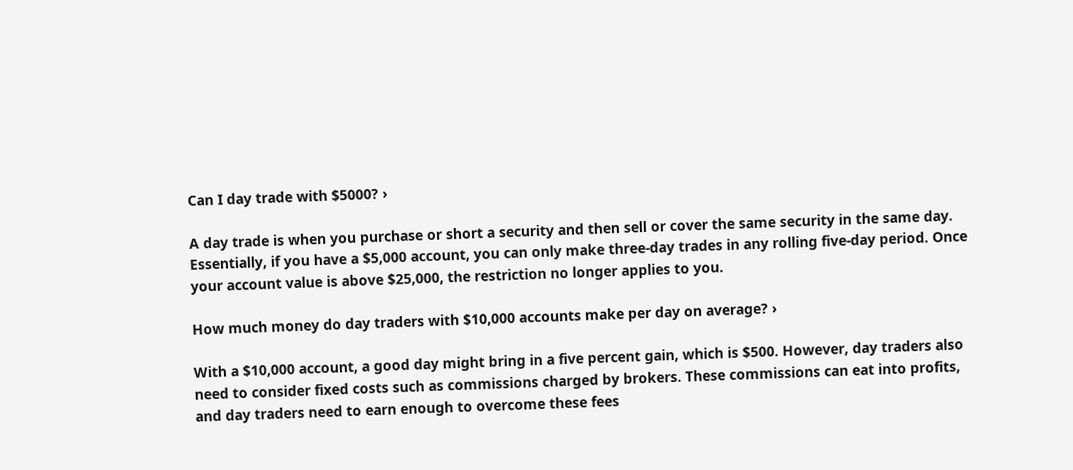Can I day trade with $5000? ›

A day trade is when you purchase or short a security and then sell or cover the same security in the same day. Essentially, if you have a $5,000 account, you can only make three-day trades in any rolling five-day period. Once your account value is above $25,000, the restriction no longer applies to you.

How much money do day traders with $10,000 accounts make per day on average? ›

With a $10,000 account, a good day might bring in a five percent gain, which is $500. However, day traders also need to consider fixed costs such as commissions charged by brokers. These commissions can eat into profits, and day traders need to earn enough to overcome these fees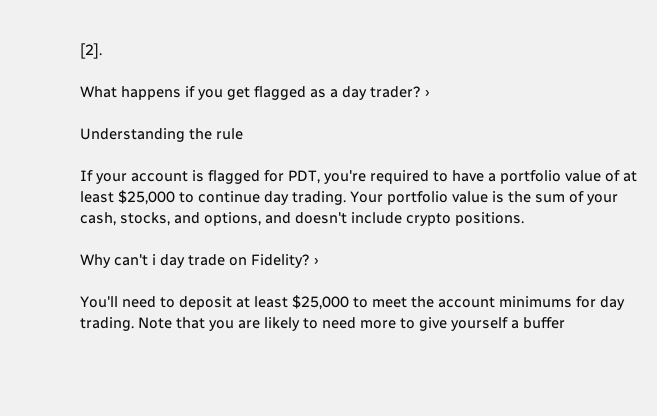[2].

What happens if you get flagged as a day trader? ›

Understanding the rule

If your account is flagged for PDT, you're required to have a portfolio value of at least $25,000 to continue day trading. Your portfolio value is the sum of your cash, stocks, and options, and doesn't include crypto positions.

Why can't i day trade on Fidelity? ›

You'll need to deposit at least $25,000 to meet the account minimums for day trading. Note that you are likely to need more to give yourself a buffer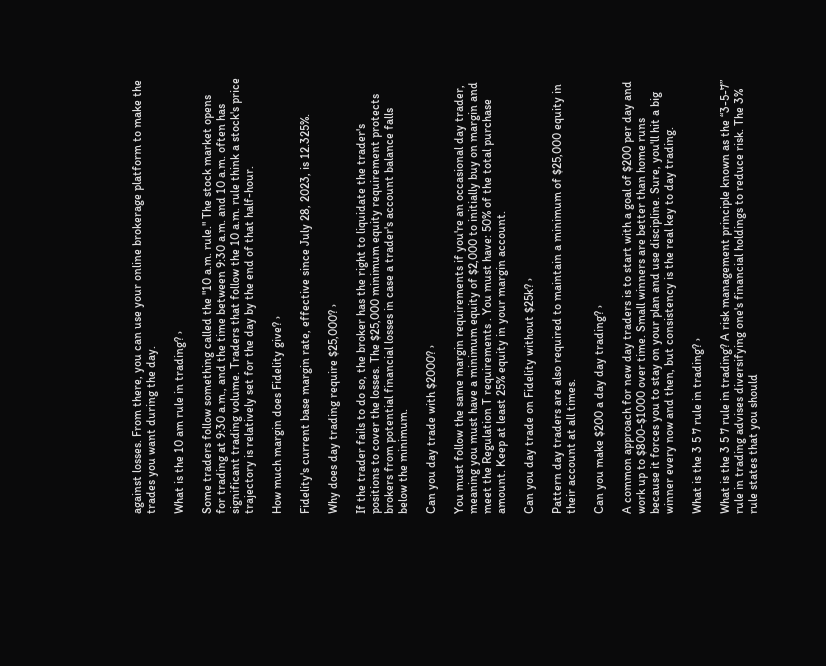against losses. From there, you can use your online brokerage platform to make the trades you want during the day.

What is the 10 am rule in trading? ›

Some traders follow something called the "10 a.m. rule." The stock market opens for trading at 9:30 a.m., and the time between 9:30 a.m. and 10 a.m. often has significant trading volume. Traders that follow the 10 a.m. rule think a stock's price trajectory is relatively set for the day by the end of that half-hour.

How much margin does Fidelity give? ›

Fidelity's current base margin rate, effective since July 28, 2023, is 12.325%.

Why does day trading require $25,000? ›

If the trader fails to do so, the broker has the right to liquidate the trader's positions to cover the losses. The $25,000 minimum equity requirement protects brokers from potential financial losses in case a trader's account balance falls below the minimum.

Can you day trade with $2000? ›

You must follow the same margin requirements if you're an occasional day trader, meaning you must have a minimum equity of $2,000 to initially buy on margin and meet the Regulation T requirements . You must have: 50% of the total purchase amount. Keep at least 25% equity in your margin account.

Can you day trade on Fidelity without $25k? ›

Pattern day traders are also required to maintain a minimum of $25,000 equity in their account at all times.

Can you make $200 a day day trading? ›

A common approach for new day traders is to start with a goal of $200 per day and work up to $800-$1000 over time. Small winners are better than home runs because it forces you to stay on your plan and use discipline. Sure, you'll hit a big winner every now and then, but consistency is the real key to day trading.

What is the 3 5 7 rule in trading? ›

What is the 3 5 7 rule in trading? A risk management principle known as the “3-5-7” rule in trading advises diversifying one's financial holdings to reduce risk. The 3% rule states that you should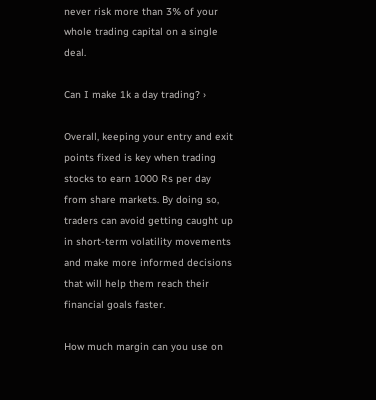never risk more than 3% of your whole trading capital on a single deal.

Can I make 1k a day trading? ›

Overall, keeping your entry and exit points fixed is key when trading stocks to earn 1000 Rs per day from share markets. By doing so, traders can avoid getting caught up in short-term volatility movements and make more informed decisions that will help them reach their financial goals faster.

How much margin can you use on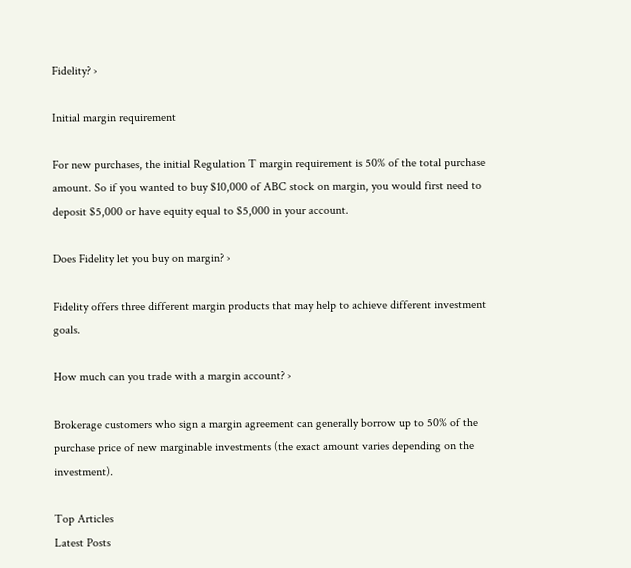Fidelity? ›

Initial margin requirement

For new purchases, the initial Regulation T margin requirement is 50% of the total purchase amount. So if you wanted to buy $10,000 of ABC stock on margin, you would first need to deposit $5,000 or have equity equal to $5,000 in your account.

Does Fidelity let you buy on margin? ›

Fidelity offers three different margin products that may help to achieve different investment goals.

How much can you trade with a margin account? ›

Brokerage customers who sign a margin agreement can generally borrow up to 50% of the purchase price of new marginable investments (the exact amount varies depending on the investment).

Top Articles
Latest Posts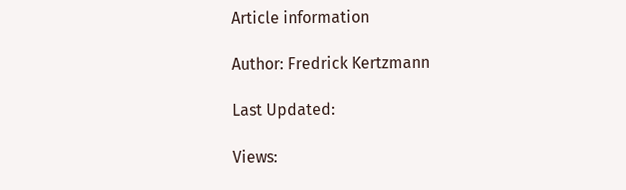Article information

Author: Fredrick Kertzmann

Last Updated:

Views: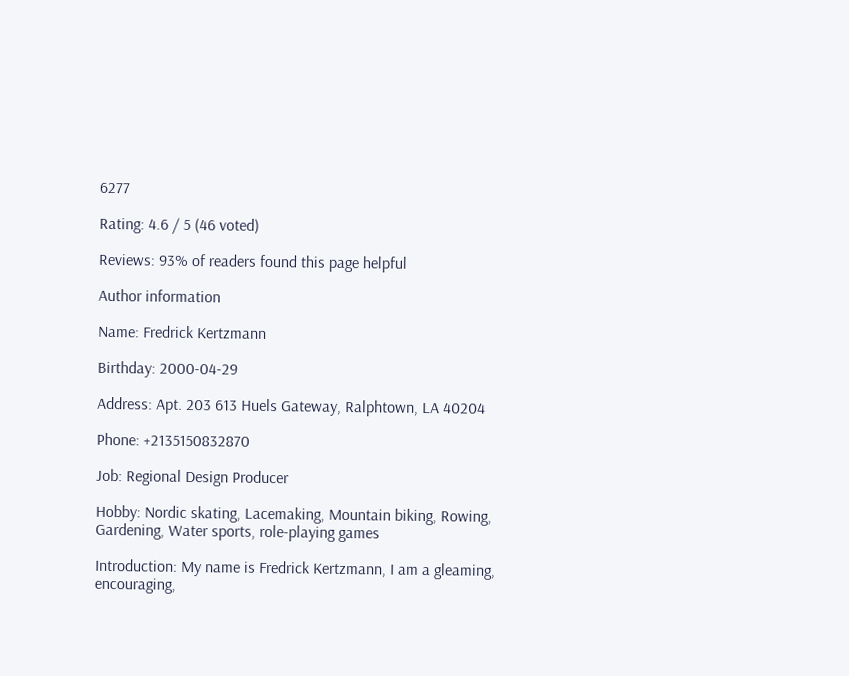6277

Rating: 4.6 / 5 (46 voted)

Reviews: 93% of readers found this page helpful

Author information

Name: Fredrick Kertzmann

Birthday: 2000-04-29

Address: Apt. 203 613 Huels Gateway, Ralphtown, LA 40204

Phone: +2135150832870

Job: Regional Design Producer

Hobby: Nordic skating, Lacemaking, Mountain biking, Rowing, Gardening, Water sports, role-playing games

Introduction: My name is Fredrick Kertzmann, I am a gleaming, encouraging,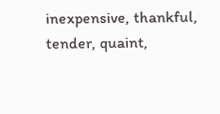inexpensive, thankful, tender, quaint,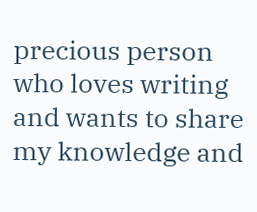precious person who loves writing and wants to share my knowledge and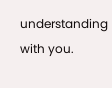understanding with you.